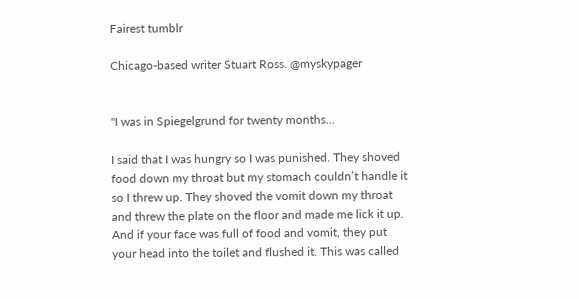Fairest tumblr

Chicago-based writer Stuart Ross. @myskypager


"I was in Spiegelgrund for twenty months…

I said that I was hungry so I was punished. They shoved food down my throat but my stomach couldn’t handle it so I threw up. They shoved the vomit down my throat and threw the plate on the floor and made me lick it up. And if your face was full of food and vomit, they put your head into the toilet and flushed it. This was called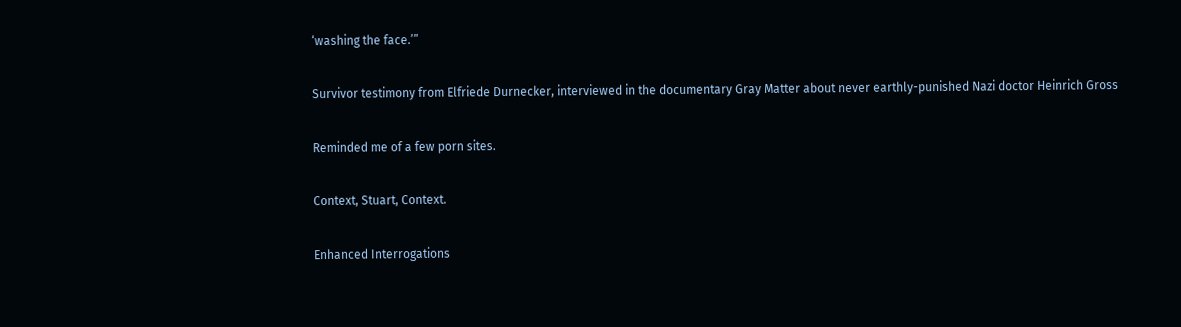‘washing the face.’”

Survivor testimony from Elfriede Durnecker, interviewed in the documentary Gray Matter about never earthly-punished Nazi doctor Heinrich Gross

Reminded me of a few porn sites.

Context, Stuart, Context.

Enhanced Interrogations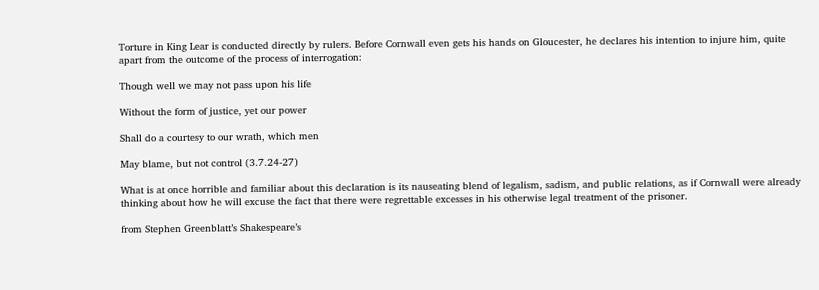Torture in King Lear is conducted directly by rulers. Before Cornwall even gets his hands on Gloucester, he declares his intention to injure him, quite apart from the outcome of the process of interrogation:

Though well we may not pass upon his life

Without the form of justice, yet our power

Shall do a courtesy to our wrath, which men

May blame, but not control (3.7.24-27)

What is at once horrible and familiar about this declaration is its nauseating blend of legalism, sadism, and public relations, as if Cornwall were already thinking about how he will excuse the fact that there were regrettable excesses in his otherwise legal treatment of the prisoner.

from Stephen Greenblatt’s Shakespeare’s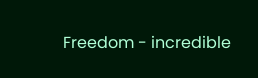Freedom - incredible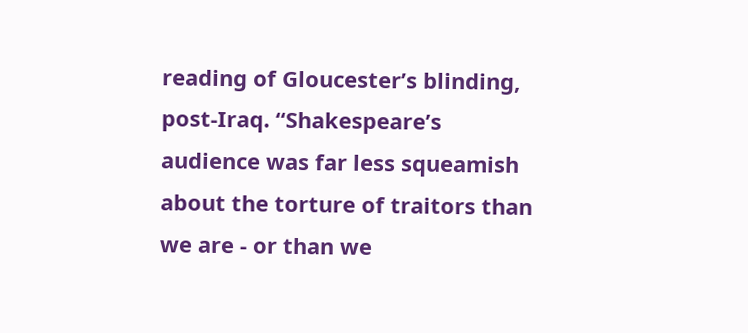reading of Gloucester’s blinding, post-Iraq. “Shakespeare’s audience was far less squeamish about the torture of traitors than we are - or than we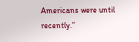Americans were until recently.”